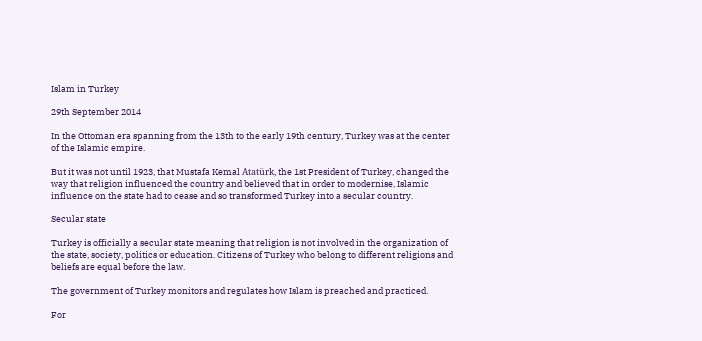Islam in Turkey

29th September 2014

In the Ottoman era spanning from the 13th to the early 19th century, Turkey was at the center of the Islamic empire.

But it was not until 1923, that Mustafa Kemal Atatürk, the 1st President of Turkey, changed the way that religion influenced the country and believed that in order to modernise, Islamic influence on the state had to cease and so transformed Turkey into a secular country.

Secular state

Turkey is officially a secular state meaning that religion is not involved in the organization of the state, society, politics or education. Citizens of Turkey who belong to different religions and beliefs are equal before the law.

The government of Turkey monitors and regulates how Islam is preached and practiced.

For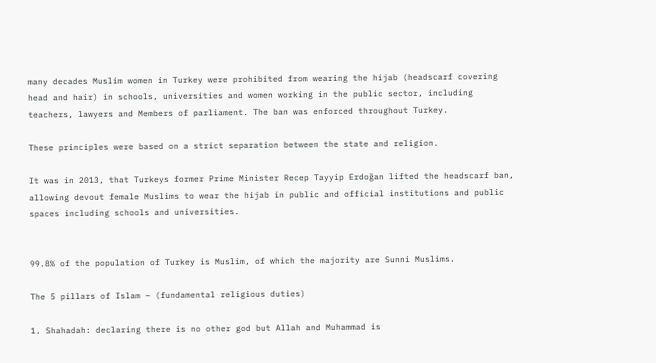many decades Muslim women in Turkey were prohibited from wearing the hijab (headscarf covering head and hair) in schools, universities and women working in the public sector, including teachers, lawyers and Members of parliament. The ban was enforced throughout Turkey.

These principles were based on a strict separation between the state and religion.

It was in 2013, that Turkeys former Prime Minister Recep Tayyip Erdoğan lifted the headscarf ban, allowing devout female Muslims to wear the hijab in public and official institutions and public spaces including schools and universities.


99.8% of the population of Turkey is Muslim, of which the majority are Sunni Muslims.

The 5 pillars of Islam – (fundamental religious duties)

1. Shahadah: declaring there is no other god but Allah and Muhammad is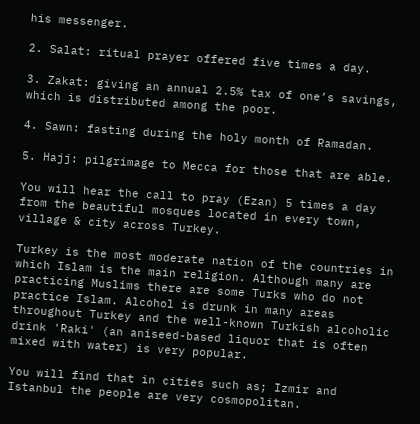his messenger.

2. Salat: ritual prayer offered five times a day.

3. Zakat: giving an annual 2.5% tax of one’s savings, which is distributed among the poor.

4. Sawn: fasting during the holy month of Ramadan.

5. Hajj: pilgrimage to Mecca for those that are able.

You will hear the call to pray (Ezan) 5 times a day from the beautiful mosques located in every town, village & city across Turkey.

Turkey is the most moderate nation of the countries in which Islam is the main religion. Although many are practicing Muslims there are some Turks who do not practice Islam. Alcohol is drunk in many areas throughout Turkey and the well-known Turkish alcoholic drink 'Raki' (an aniseed-based liquor that is often mixed with water) is very popular.

You will find that in cities such as; Izmir and Istanbul the people are very cosmopolitan.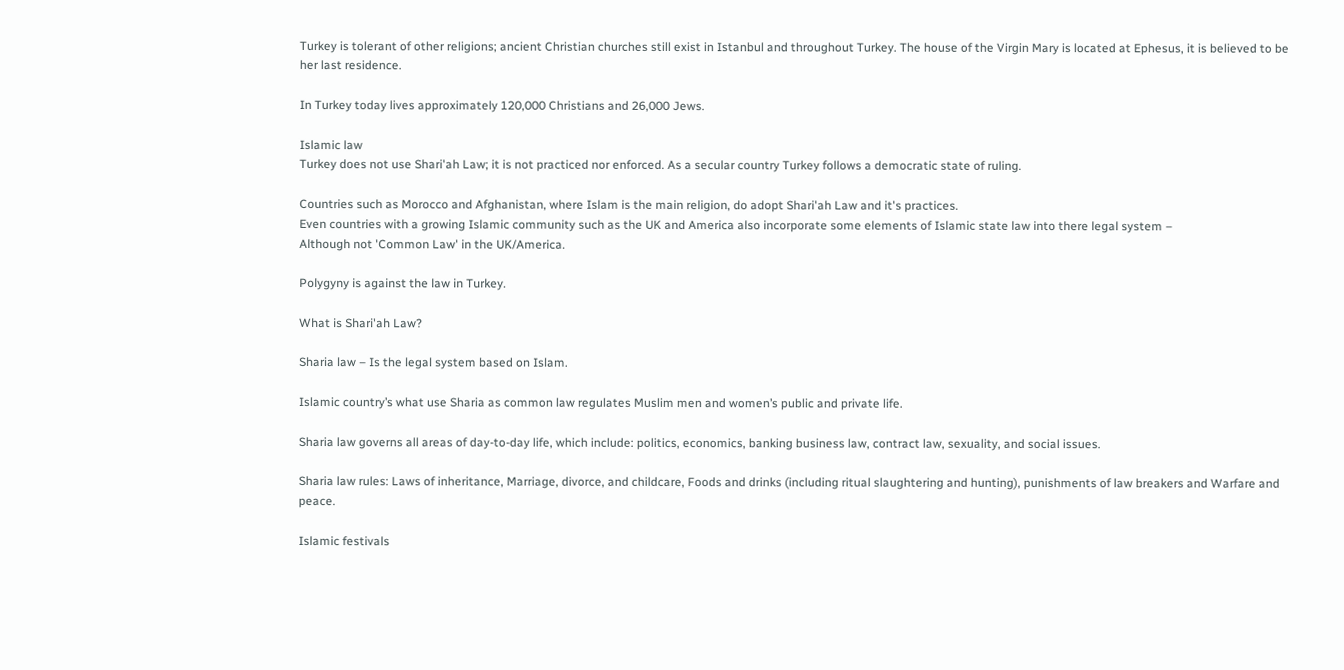Turkey is tolerant of other religions; ancient Christian churches still exist in Istanbul and throughout Turkey. The house of the Virgin Mary is located at Ephesus, it is believed to be her last residence.

In Turkey today lives approximately 120,000 Christians and 26,000 Jews.

Islamic law
Turkey does not use Shari'ah Law; it is not practiced nor enforced. As a secular country Turkey follows a democratic state of ruling.

Countries such as Morocco and Afghanistan, where Islam is the main religion, do adopt Shari'ah Law and it's practices.
Even countries with a growing Islamic community such as the UK and America also incorporate some elements of Islamic state law into there legal system –
Although not 'Common Law' in the UK/America.

Polygyny is against the law in Turkey.

What is Shari'ah Law?

Sharia law – Is the legal system based on Islam.

Islamic country’s what use Sharia as common law regulates Muslim men and women’s public and private life.

Sharia law governs all areas of day-to-day life, which include: politics, economics, banking business law, contract law, sexuality, and social issues.

Sharia law rules: Laws of inheritance, Marriage, divorce, and childcare, Foods and drinks (including ritual slaughtering and hunting), punishments of law breakers and Warfare and peace.

Islamic festivals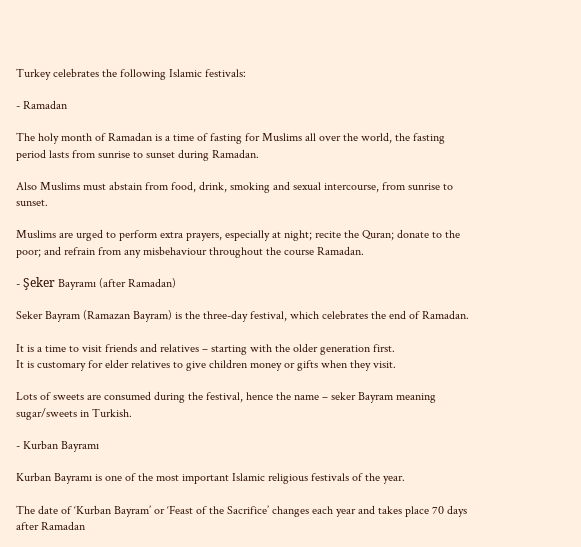Turkey celebrates the following Islamic festivals:

- Ramadan

The holy month of Ramadan is a time of fasting for Muslims all over the world, the fasting period lasts from sunrise to sunset during Ramadan.

Also Muslims must abstain from food, drink, smoking and sexual intercourse, from sunrise to sunset.

Muslims are urged to perform extra prayers, especially at night; recite the Quran; donate to the poor; and refrain from any misbehaviour throughout the course Ramadan.

- Şeker Bayramı (after Ramadan)

Seker Bayram (Ramazan Bayram) is the three-day festival, which celebrates the end of Ramadan.

It is a time to visit friends and relatives – starting with the older generation first.
It is customary for elder relatives to give children money or gifts when they visit.

Lots of sweets are consumed during the festival, hence the name – seker Bayram meaning sugar/sweets in Turkish.

- Kurban Bayramı

Kurban Bayramı is one of the most important Islamic religious festivals of the year.

The date of ‘Kurban Bayram’ or ‘Feast of the Sacrifice’ changes each year and takes place 70 days after Ramadan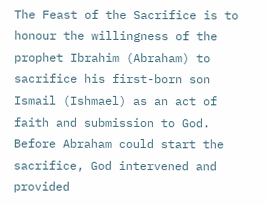The Feast of the Sacrifice is to honour the willingness of the prophet Ibrahim (Abraham) to sacrifice his first-born son Ismail (Ishmael) as an act of faith and submission to God. Before Abraham could start the sacrifice, God intervened and provided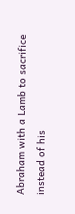Abraham with a Lamb to sacrifice instead of his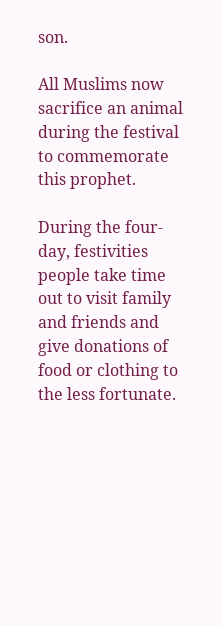son.

All Muslims now sacrifice an animal during the festival to commemorate this prophet.

During the four-day, festivities people take time out to visit family and friends and give donations of food or clothing to the less fortunate.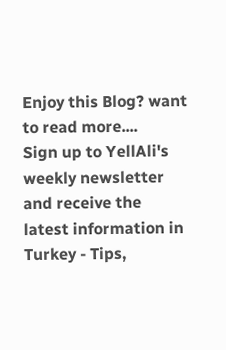Enjoy this Blog? want to read more....
Sign up to YellAli's weekly newsletter and receive the latest information in Turkey - Tips,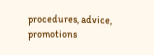procedures, advice, promotions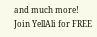and much more!
Join YellAli for FREE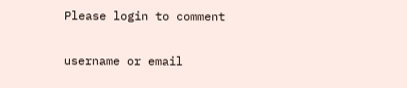Please login to comment

username or email